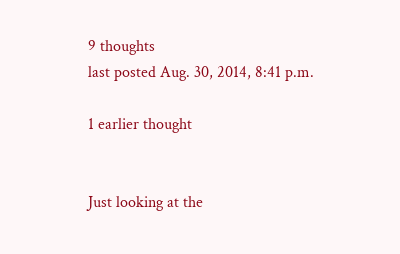9 thoughts
last posted Aug. 30, 2014, 8:41 p.m.

1 earlier thought


Just looking at the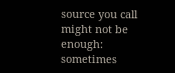source you call might not be enough: sometimes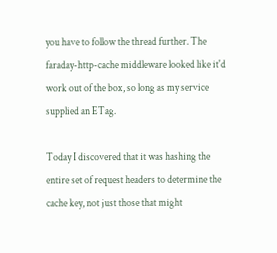you have to follow the thread further. The faraday-http-cache middleware looked like it'd work out of the box, so long as my service supplied an ETag.

Today I discovered that it was hashing the entire set of request headers to determine the cache key, not just those that might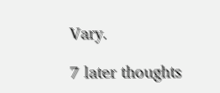Vary.

7 later thoughts